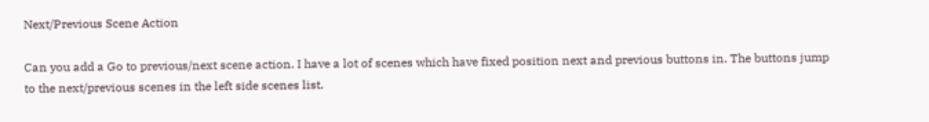Next/Previous Scene Action

Can you add a Go to previous/next scene action. I have a lot of scenes which have fixed position next and previous buttons in. The buttons jump to the next/previous scenes in the left side scenes list.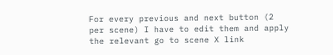For every previous and next button (2 per scene) I have to edit them and apply the relevant go to scene X link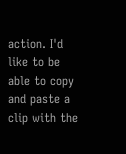action. I'd like to be able to copy and paste a clip with the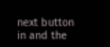next button in and the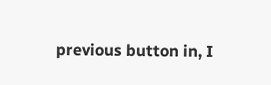previous button in, I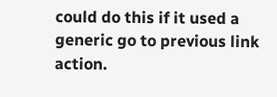could do this if it used a generic go to previous link action.